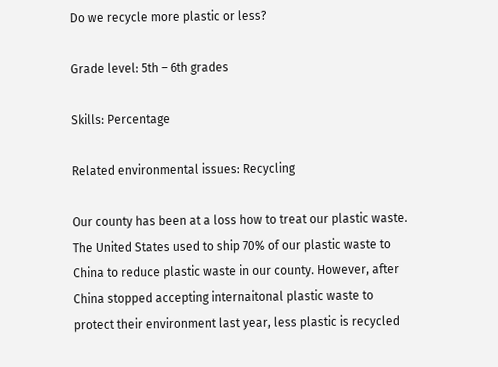Do we recycle more plastic or less?

Grade level: 5th – 6th grades

Skills: Percentage

Related environmental issues: Recycling

Our county has been at a loss how to treat our plastic waste.  The United States used to ship 70% of our plastic waste to China to reduce plastic waste in our county. However, after China stopped accepting internaitonal plastic waste to protect their environment last year, less plastic is recycled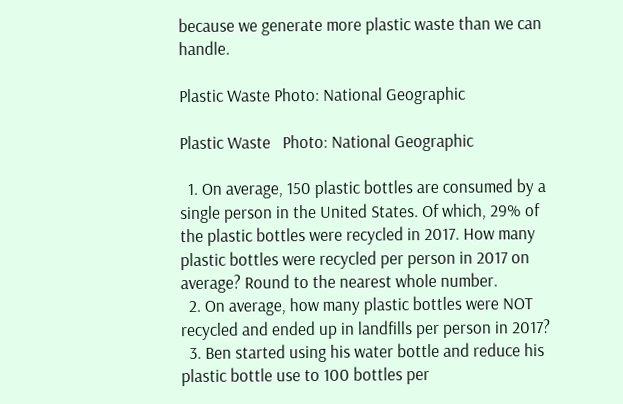because we generate more plastic waste than we can handle.

Plastic Waste Photo: National Geographic

Plastic Waste   Photo: National Geographic

  1. On average, 150 plastic bottles are consumed by a single person in the United States. Of which, 29% of the plastic bottles were recycled in 2017. How many plastic bottles were recycled per person in 2017 on average? Round to the nearest whole number.
  2. On average, how many plastic bottles were NOT recycled and ended up in landfills per person in 2017?
  3. Ben started using his water bottle and reduce his plastic bottle use to 100 bottles per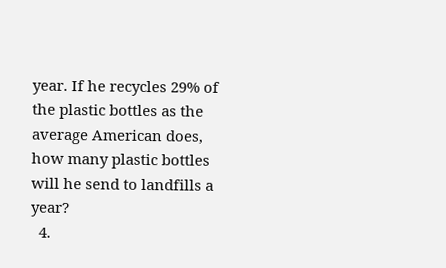year. If he recycles 29% of the plastic bottles as the average American does, how many plastic bottles will he send to landfills a year?
  4.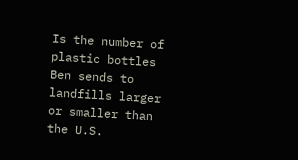Is the number of plastic bottles Ben sends to landfills larger or smaller than the U.S.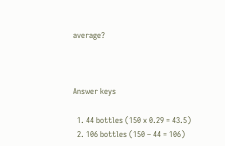average?



Answer keys

  1. 44 bottles (150 x 0.29 = 43.5)
  2. 106 bottles (150 – 44 = 106)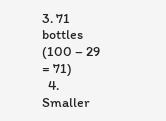3. 71 bottles (100 – 29 = 71)
  4. Smaller